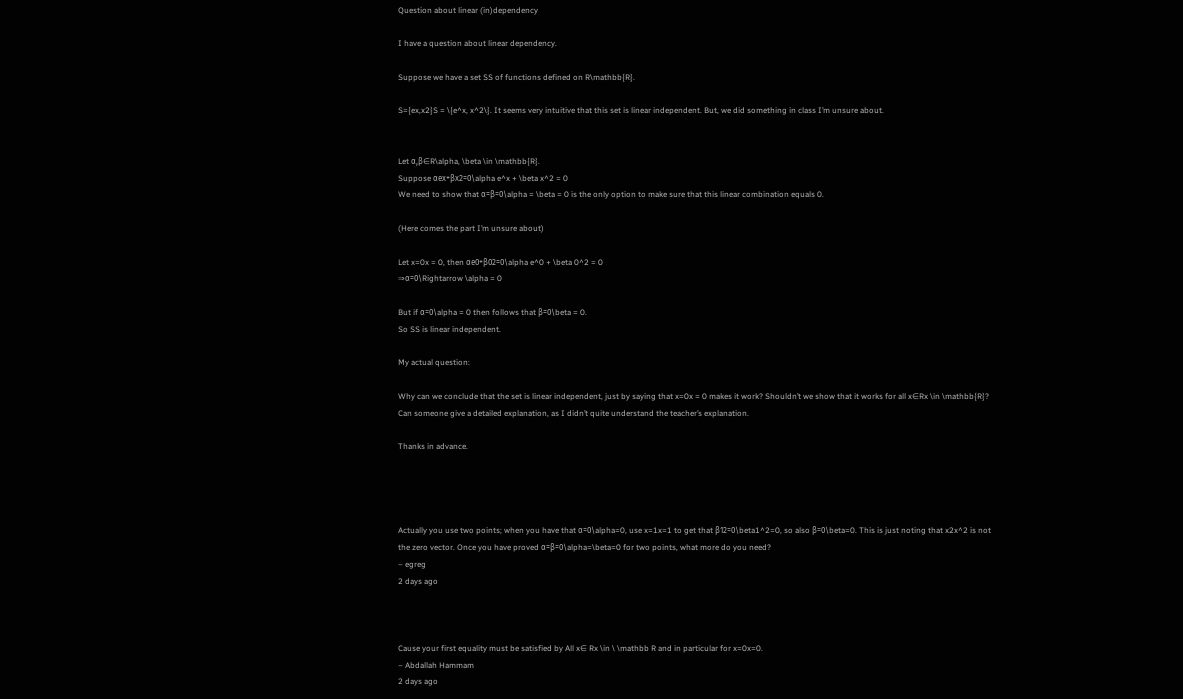Question about linear (in)dependency

I have a question about linear dependency.

Suppose we have a set SS of functions defined on R\mathbb{R}.

S={ex,x2}S = \{e^x, x^2\}. It seems very intuitive that this set is linear independent. But, we did something in class I’m unsure about.


Let α,β∈R\alpha, \beta \in \mathbb{R}.
Suppose αex+βx2=0\alpha e^x + \beta x^2 = 0
We need to show that α=β=0\alpha = \beta = 0 is the only option to make sure that this linear combination equals 0.

(Here comes the part I’m unsure about)

Let x=0x = 0, then αe0+β02=0\alpha e^0 + \beta 0^2 = 0
⇒α=0\Rightarrow \alpha = 0

But if α=0\alpha = 0 then follows that β=0\beta = 0.
So SS is linear independent.

My actual question:

Why can we conclude that the set is linear independent, just by saying that x=0x = 0 makes it work? Shouldn’t we show that it works for all x∈Rx \in \mathbb{R}?
Can someone give a detailed explanation, as I didn’t quite understand the teacher’s explanation.

Thanks in advance.




Actually you use two points; when you have that α=0\alpha=0, use x=1x=1 to get that β12=0\beta1^2=0, so also β=0\beta=0. This is just noting that x2x^2 is not the zero vector. Once you have proved α=β=0\alpha=\beta=0 for two points, what more do you need?
– egreg
2 days ago



Cause your first equality must be satisfied by All x∈ Rx \in \ \mathbb R and in particular for x=0x=0.
– Abdallah Hammam
2 days ago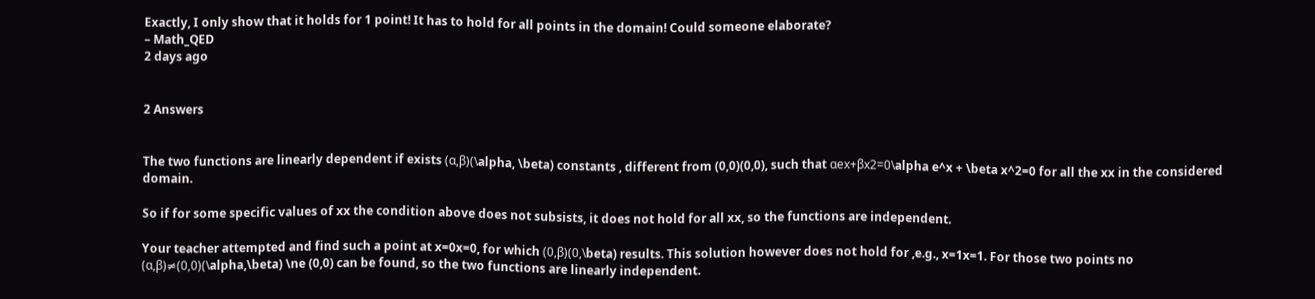Exactly, I only show that it holds for 1 point! It has to hold for all points in the domain! Could someone elaborate?
– Math_QED
2 days ago


2 Answers


The two functions are linearly dependent if exists (α,β)(\alpha, \beta) constants , different from (0,0)(0,0), such that αex+βx2=0\alpha e^x + \beta x^2=0 for all the xx in the considered domain.

So if for some specific values of xx the condition above does not subsists, it does not hold for all xx, so the functions are independent.

Your teacher attempted and find such a point at x=0x=0, for which (0,β)(0,\beta) results. This solution however does not hold for ,e.g., x=1x=1. For those two points no (α,β)≠(0,0)(\alpha,\beta) \ne (0,0) can be found, so the two functions are linearly independent.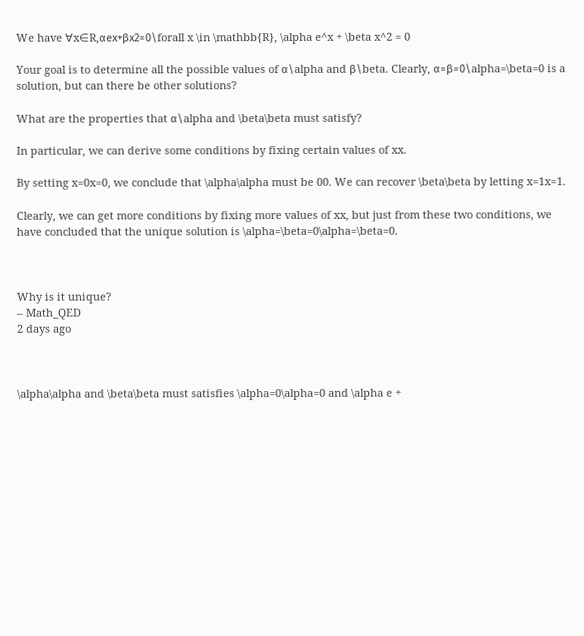We have ∀x∈R,αex+βx2=0\forall x \in \mathbb{R}, \alpha e^x + \beta x^2 = 0

Your goal is to determine all the possible values of α\alpha and β\beta. Clearly, α=β=0\alpha=\beta=0 is a solution, but can there be other solutions?

What are the properties that α\alpha and \beta\beta must satisfy?

In particular, we can derive some conditions by fixing certain values of xx.

By setting x=0x=0, we conclude that \alpha\alpha must be 00. We can recover \beta\beta by letting x=1x=1.

Clearly, we can get more conditions by fixing more values of xx, but just from these two conditions, we have concluded that the unique solution is \alpha=\beta=0\alpha=\beta=0.



Why is it unique?
– Math_QED
2 days ago



\alpha\alpha and \beta\beta must satisfies \alpha=0\alpha=0 and \alpha e +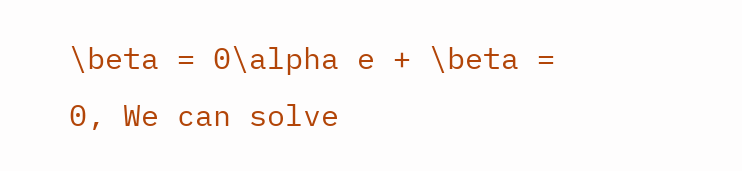\beta = 0\alpha e + \beta = 0, We can solve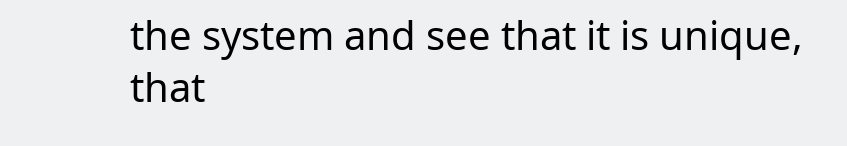the system and see that it is unique, that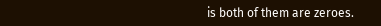is both of them are zeroes.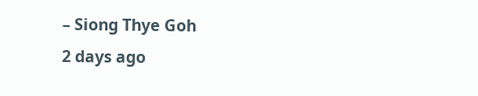– Siong Thye Goh
2 days ago